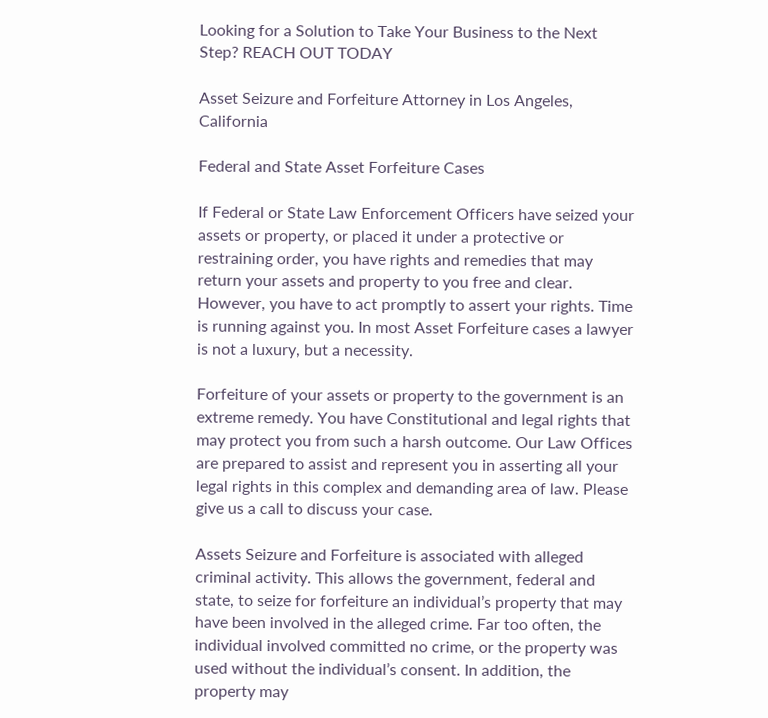Looking for a Solution to Take Your Business to the Next Step? REACH OUT TODAY

Asset Seizure and Forfeiture Attorney in Los Angeles, California

Federal and State Asset Forfeiture Cases

If Federal or State Law Enforcement Officers have seized your assets or property, or placed it under a protective or restraining order, you have rights and remedies that may return your assets and property to you free and clear. However, you have to act promptly to assert your rights. Time is running against you. In most Asset Forfeiture cases a lawyer is not a luxury, but a necessity.

Forfeiture of your assets or property to the government is an extreme remedy. You have Constitutional and legal rights that may protect you from such a harsh outcome. Our Law Offices are prepared to assist and represent you in asserting all your legal rights in this complex and demanding area of law. Please give us a call to discuss your case.

Assets Seizure and Forfeiture is associated with alleged criminal activity. This allows the government, federal and state, to seize for forfeiture an individual’s property that may have been involved in the alleged crime. Far too often, the individual involved committed no crime, or the property was used without the individual’s consent. In addition, the property may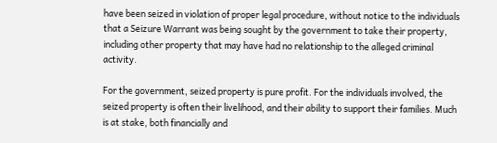have been seized in violation of proper legal procedure, without notice to the individuals that a Seizure Warrant was being sought by the government to take their property, including other property that may have had no relationship to the alleged criminal activity.

For the government, seized property is pure profit. For the individuals involved, the seized property is often their livelihood, and their ability to support their families. Much is at stake, both financially and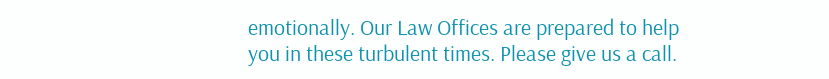emotionally. Our Law Offices are prepared to help you in these turbulent times. Please give us a call.